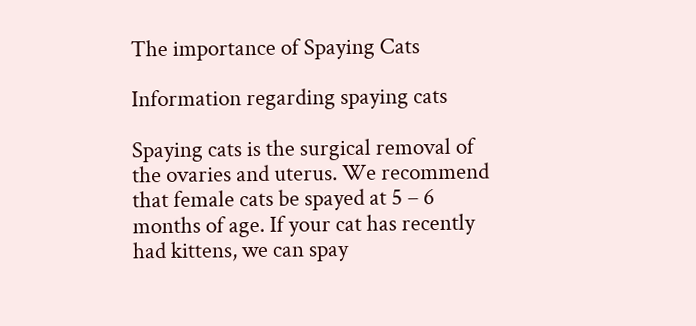The importance of Spaying Cats

Information regarding spaying cats

Spaying cats is the surgical removal of the ovaries and uterus. We recommend that female cats be spayed at 5 – 6 months of age. If your cat has recently had kittens, we can spay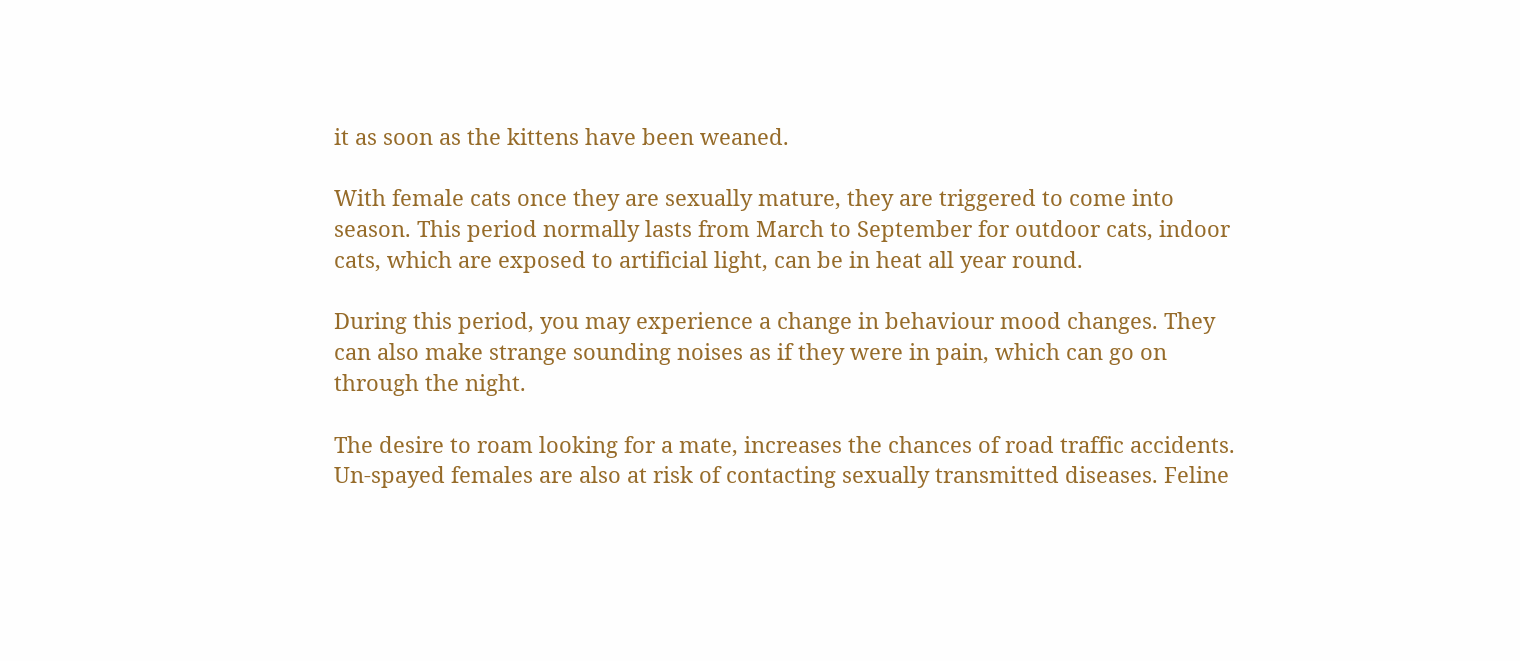it as soon as the kittens have been weaned.

With female cats once they are sexually mature, they are triggered to come into season. This period normally lasts from March to September for outdoor cats, indoor cats, which are exposed to artificial light, can be in heat all year round.

During this period, you may experience a change in behaviour mood changes. They can also make strange sounding noises as if they were in pain, which can go on through the night.

The desire to roam looking for a mate, increases the chances of road traffic accidents. Un-spayed females are also at risk of contacting sexually transmitted diseases. Feline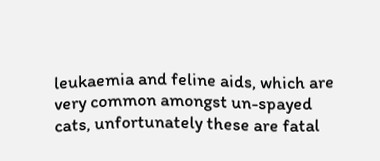leukaemia and feline aids, which are very common amongst un-spayed cats, unfortunately these are fatal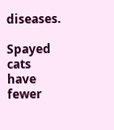diseases.

Spayed cats have fewer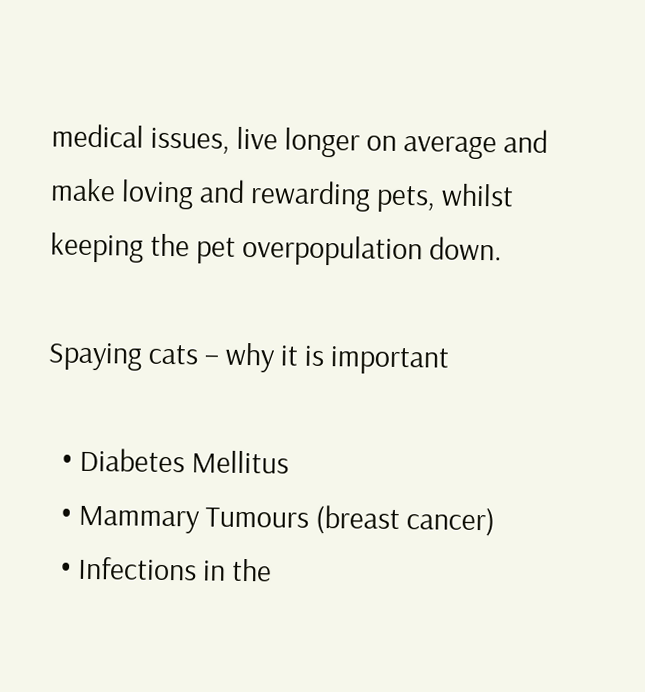medical issues, live longer on average and make loving and rewarding pets, whilst keeping the pet overpopulation down.

Spaying cats – why it is important

  • Diabetes Mellitus
  • Mammary Tumours (breast cancer)
  • Infections in the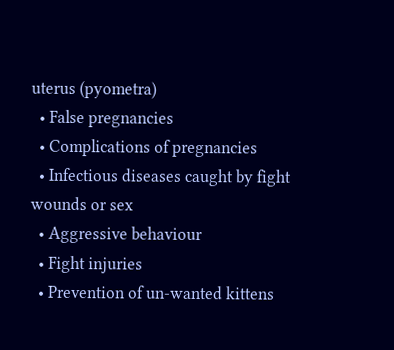uterus (pyometra)
  • False pregnancies
  • Complications of pregnancies
  • Infectious diseases caught by fight wounds or sex
  • Aggressive behaviour
  • Fight injuries
  • Prevention of un-wanted kittens